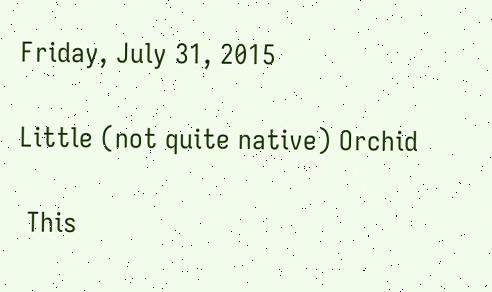Friday, July 31, 2015

Little (not quite native) Orchid

 This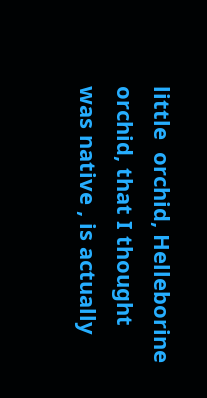little  orchid, Helleborine orchid, that I thought was native , is actually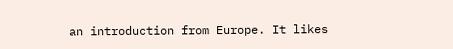an introduction from Europe. It likes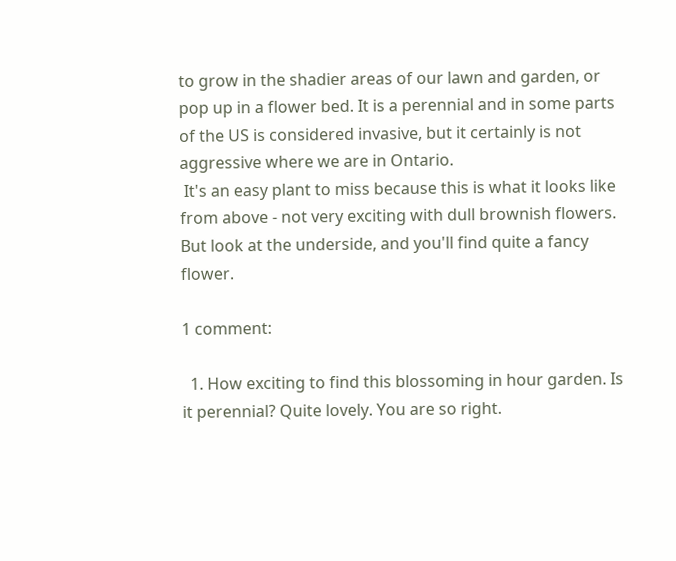to grow in the shadier areas of our lawn and garden, or pop up in a flower bed. It is a perennial and in some parts of the US is considered invasive, but it certainly is not aggressive where we are in Ontario.
 It's an easy plant to miss because this is what it looks like from above - not very exciting with dull brownish flowers.
But look at the underside, and you'll find quite a fancy flower.

1 comment:

  1. How exciting to find this blossoming in hour garden. Is it perennial? Quite lovely. You are so right.